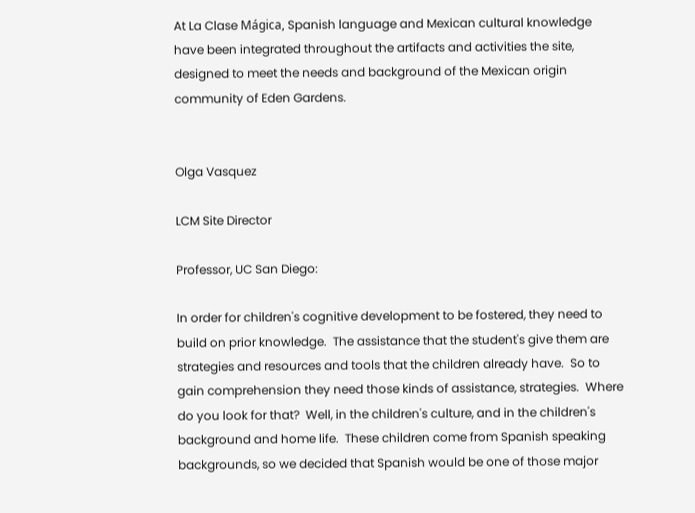At La Clase Mágica, Spanish language and Mexican cultural knowledge have been integrated throughout the artifacts and activities the site, designed to meet the needs and background of the Mexican origin community of Eden Gardens.


Olga Vasquez

LCM Site Director

Professor, UC San Diego:

In order for children's cognitive development to be fostered, they need to build on prior knowledge.  The assistance that the student's give them are strategies and resources and tools that the children already have.  So to gain comprehension they need those kinds of assistance, strategies.  Where do you look for that?  Well, in the children's culture, and in the children's background and home life.  These children come from Spanish speaking backgrounds, so we decided that Spanish would be one of those major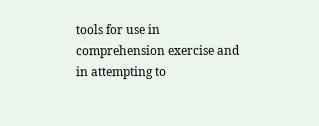tools for use in comprehension exercise and in attempting to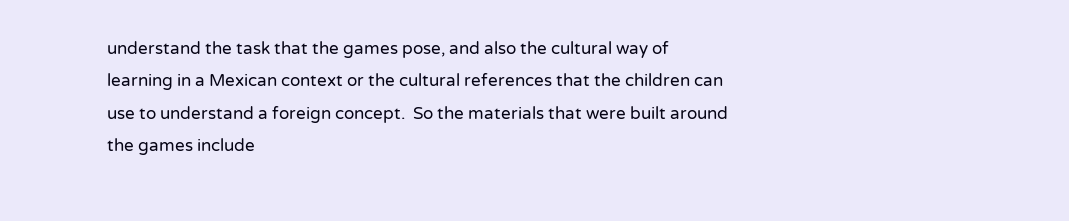understand the task that the games pose, and also the cultural way of learning in a Mexican context or the cultural references that the children can use to understand a foreign concept.  So the materials that were built around the games include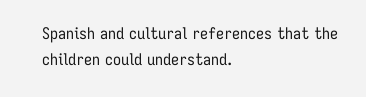Spanish and cultural references that the children could understand.